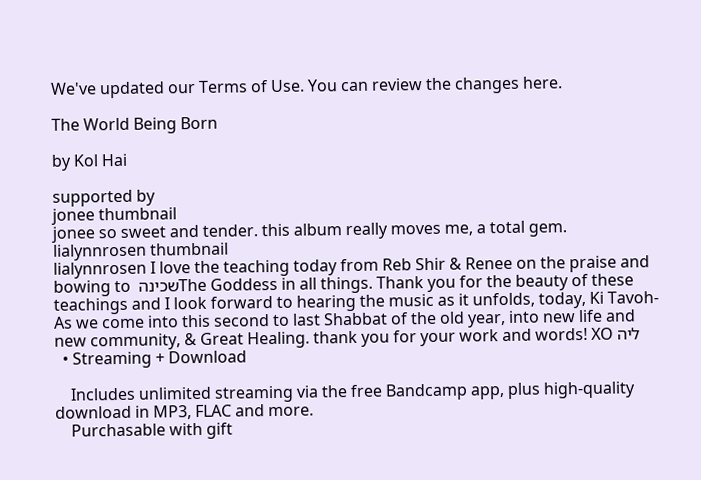We've updated our Terms of Use. You can review the changes here.

The World Being Born

by Kol Hai

supported by
jonee thumbnail
jonee so sweet and tender. this album really moves me, a total gem.
lialynnrosen thumbnail
lialynnrosen I love the teaching today from Reb Shir & Renee on the praise and bowing to  שכינהThe Goddess in all things. Thank you for the beauty of these teachings and I look forward to hearing the music as it unfolds, today, Ki Tavoh- As we come into this second to last Shabbat of the old year, into new life and new community, & Great Healing. thank you for your work and words! XO ליה
  • Streaming + Download

    Includes unlimited streaming via the free Bandcamp app, plus high-quality download in MP3, FLAC and more.
    Purchasable with gift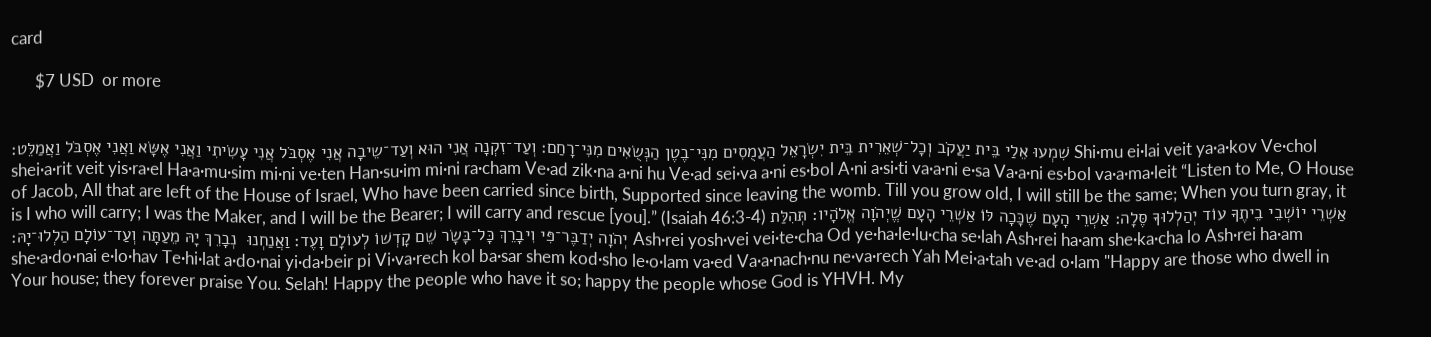card

      $7 USD  or more


שִׁמְעוּ אֵלַי בֵּית יַעֲקֹב וְכָל־שְׁאֵרִית בֵּית יִשְׂרָאֵל הַעֲמֻסִים מִנִּי־בֶטֶן הַנְּשֻׂאִים מִנִּי־רָחַם׃ וְעַד־זִקְנָה אֲנִי הוּא וְעַד־שֵיבָה אֲנִי אֶסְבֹּל אֲנִי עָשִׂיתִי וַאֲנִי אֶשָּׂא וַאֲנִי אֶסְבֹּל וַאֲמַלֵּט׃ Shi·mu ei·lai veit ya·a·kov Ve·chol shei·a·rit veit yis·ra·el Ha·a·mu·sim mi·ni ve·ten Han·su·im mi·ni ra·cham Ve·ad zik·na a·ni hu Ve·ad sei·va a·ni es·bol A·ni a·si·ti va·a·ni e·sa Va·a·ni es·bol va·a·ma·leit “Listen to Me, O House of Jacob, All that are left of the House of Israel, Who have been carried since birth, Supported since leaving the womb. Till you grow old, I will still be the same; When you turn gray, it is I who will carry; I was the Maker, and I will be the Bearer; I will carry and rescue [you].” (Isaiah 46:3-4) אַשְׁרֵי יוֹשְׁבֵי בֵיתֶךָ עוֹד יְהַלְלוּךָ סֶּלָה׃ אַשְׁרֵי הָעָם שֶׁכָּכָה לּוֹ אַשְׁרֵי הָעָם שֱׁיְהֹוָה אֱלֹהָיו׃ תְּהִלַּת יְהֹוָה יְדַבֶּר־פִּי וִיבָרֵךְ כׇּל־בָּשָׂר שֵׁם קׇדְשׁוֹ לְעוֹלָם וָעֶד׃ וַאֲנַחְנוּ  נְבָרֵךְ יָהּ מֵעַתָּה וְעַד־עוֹלָם הַלְלוּ־יָהּ׃ Ash·rei yosh·vei vei·te·cha Od ye·ha·le·lu·cha se·lah Ash·rei ha·am she·ka·cha lo Ash·rei ha·am she·a·do·nai e·lo·hav Te·hi·lat a·do·nai yi·da·beir pi Vi·va·rech kol ba·sar shem kod·sho le·o·lam va·ed Va·a·nach·nu ne·va·rech Yah Mei·a·tah ve·ad o·lam "Happy are those who dwell in Your house; they forever praise You. Selah! Happy the people who have it so; happy the people whose God is YHVH. My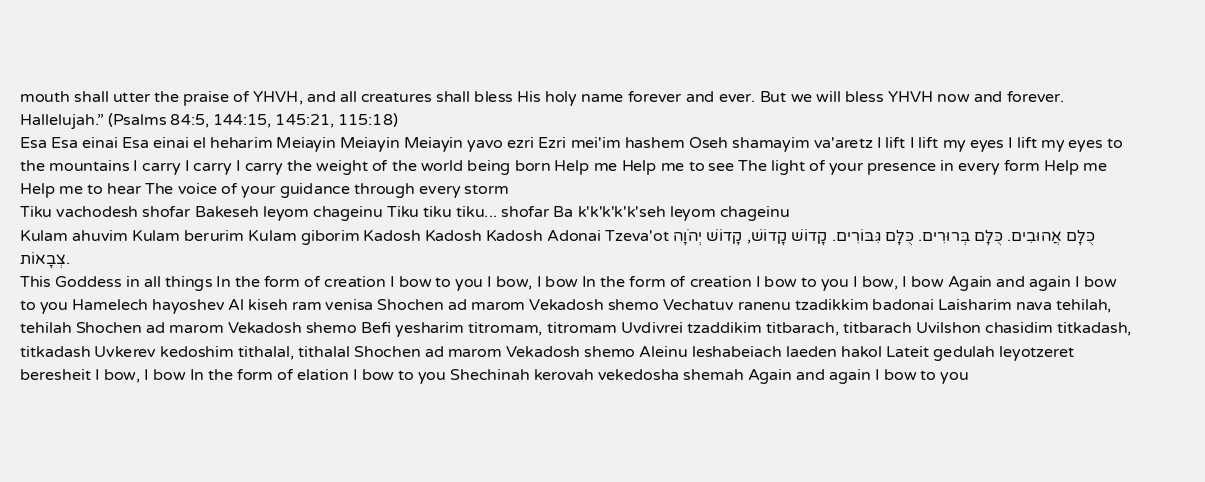mouth shall utter the praise of YHVH, and all creatures shall bless His holy name forever and ever. But we will bless YHVH now and forever. Hallelujah.” (Psalms 84:5, 144:15, 145:21, 115:18)
Esa Esa einai Esa einai el heharim Meiayin Meiayin Meiayin yavo ezri Ezri mei'im hashem Oseh shamayim va'aretz I lift I lift my eyes I lift my eyes to the mountains I carry I carry I carry the weight of the world being born Help me Help me to see The light of your presence in every form Help me Help me to hear The voice of your guidance through every storm
Tiku vachodesh shofar Bakeseh leyom chageinu Tiku tiku tiku... shofar Ba k'k'k'k'k'seh leyom chageinu
Kulam ahuvim Kulam berurim Kulam giborim Kadosh Kadosh Kadosh Adonai Tzeva'ot כֻּלָּם אֲהוּבִים. כֻּלָּם בְּרוּרִים. כֻּלָּם גִּבּוֹרִים. קָדוֹשׁ קָדוֹשׁ, קָדוֹשׁ יְהֹוָה צְבָאוֹת.
This Goddess in all things In the form of creation I bow to you I bow, I bow In the form of creation I bow to you I bow, I bow Again and again I bow to you Hamelech hayoshev Al kiseh ram venisa Shochen ad marom Vekadosh shemo Vechatuv ranenu tzadikkim badonai Laisharim nava tehilah, tehilah Shochen ad marom Vekadosh shemo Befi yesharim titromam, titromam Uvdivrei tzaddikim titbarach, titbarach Uvilshon chasidim titkadash, titkadash Uvkerev kedoshim tithalal, tithalal Shochen ad marom Vekadosh shemo Aleinu leshabeiach laeden hakol Lateit gedulah leyotzeret beresheit I bow, I bow In the form of elation I bow to you Shechinah kerovah vekedosha shemah Again and again I bow to you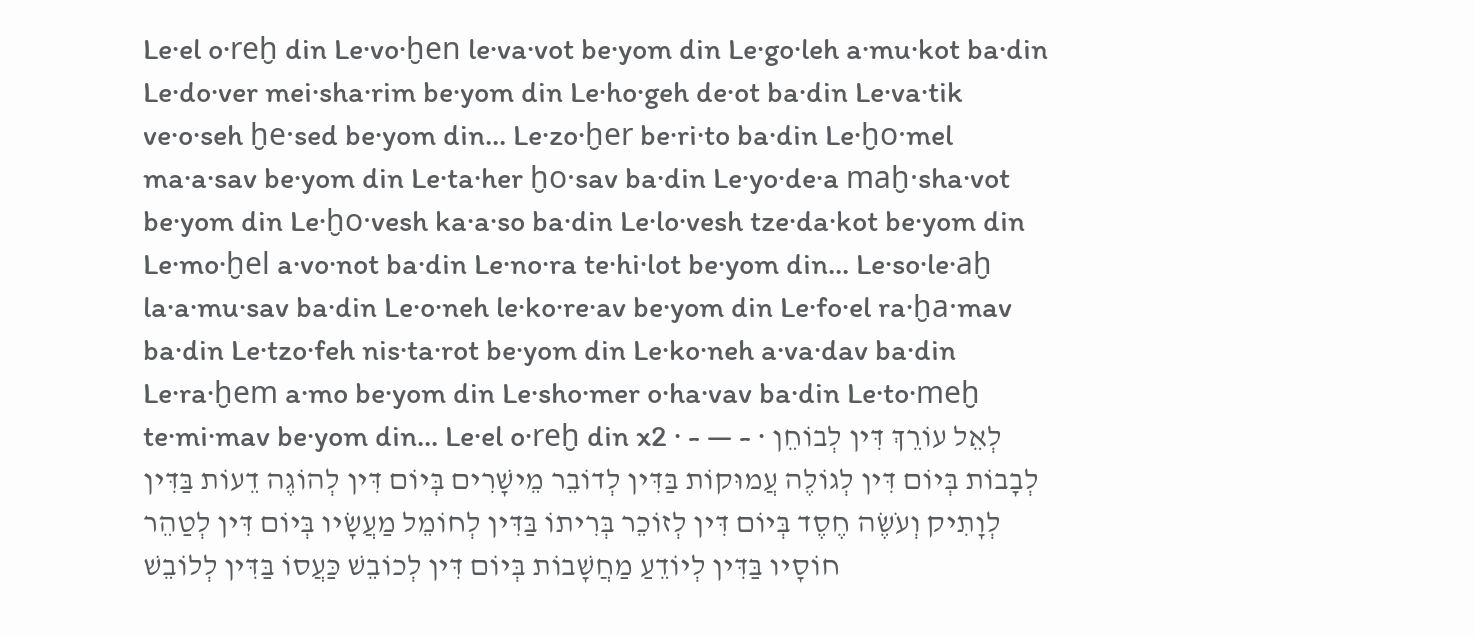Le·el o·reḫ din Le·vo·ḫen le·va·vot be·yom din Le·go·leh a·mu·kot ba·din Le·do·ver mei·sha·rim be·yom din Le·ho·geh de·ot ba·din Le·va·tik ve·o·seh ḫe·sed be·yom din... Le·zo·ḫer be·ri·to ba·din Le·ḫo·mel ma·a·sav be·yom din Le·ta·her ḫo·sav ba·din Le·yo·de·a maḫ·sha·vot be·yom din Le·ḫo·vesh ka·a·so ba·din Le·lo·vesh tze·da·kot be·yom din Le·mo·ḫel a·vo·not ba·din Le·no·ra te·hi·lot be·yom din... Le·so·le·aḫ la·a·mu·sav ba·din Le·o·neh le·ko·re·av be·yom din Le·fo·el ra·ḫa·mav ba·din Le·tzo·feh nis·ta·rot be·yom din Le·ko·neh a·va·dav ba·din Le·ra·ḫem a·mo be·yom din Le·sho·mer o·ha·vav ba·din Le·to·meḫ te·mi·mav be·yom din... Le·el o·reḫ din x2 · - — - · לְאֵל עוֹרֵךְ דִּין לְבוֹחֵן לְבָבוֹת בְּיוֹם דִּין לְגוֹלֶה עֲמוּקוֹת בַּדִּין לְדוֹבֵר מֵישָׁרִים בְּיוֹם דִּין לְהוֹגֶה דֵעוֹת בַּדִּין לְוָתִיק וְעֹשֶׂה חֶסֶד בְּיוֹם דִּין לְזוֹכֵר בְּרִיתוֹ בַּדִּין לְחוֹמֵל מַעֲשָׂיו בְּיוֹם דִּין לְטַהֵר חוֹסָיו בַּדִּין לְיוֹדֵעַ מַחֲשָׁבוֹת בְּיוֹם דִּין לְכוֹבֵשׁ כַּעֲסוֹ בַּדִּין לְלוֹבֵשׁ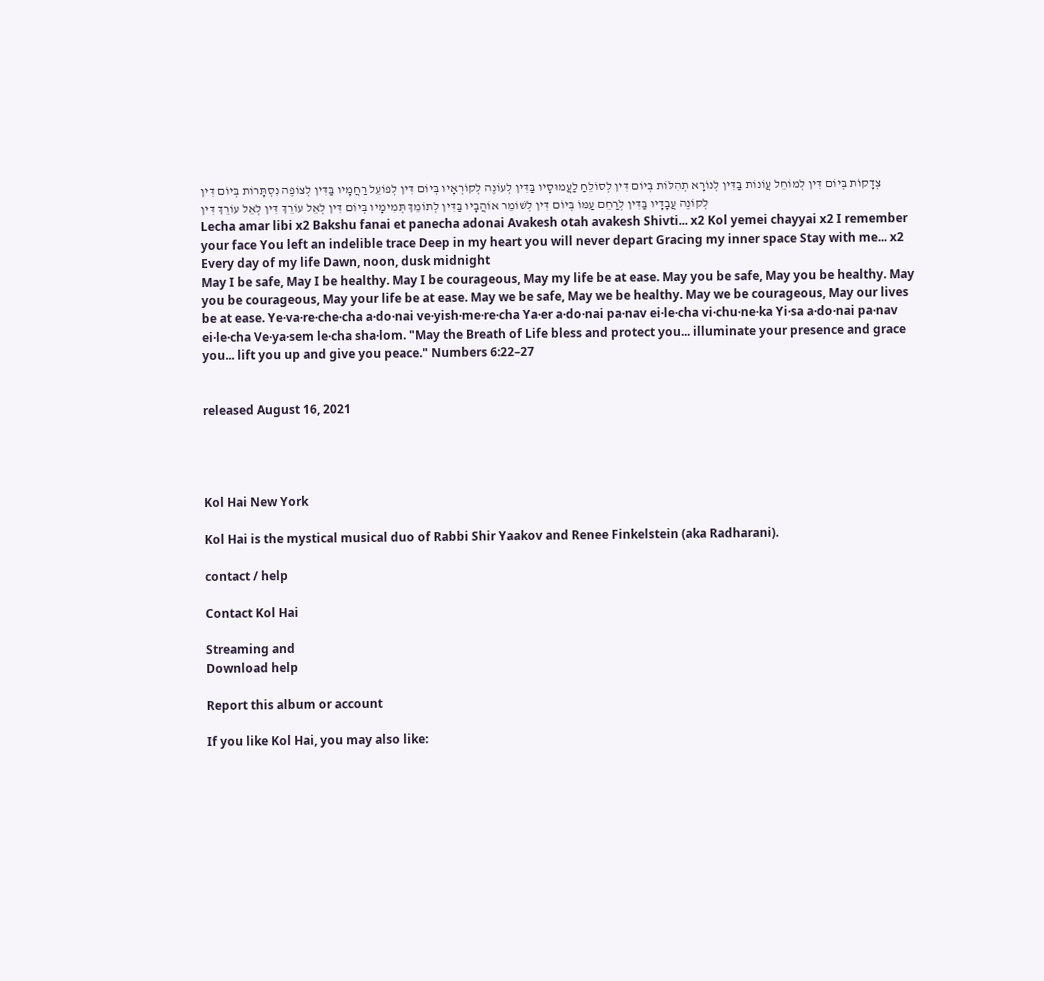צְדָקוֹת בְּיוֹם דִּין לְמוֹחֵל עֲוֹנוֹת בַּדִּין לְנוֹרָא תְהִלּוֹת בְּיוֹם דִּין לְסוֹלֵחַ לַעֲמוּסָיו בַּדִּין לְעוֹנֶה לְקוֹרְאָיו בְּיוֹם דִּין לְפוֹעֵל רַחֲמָיו בַּדִּין לְצוֹפֶה נִסְתָּרוֹת בְּיוֹם דִּין לְקוֹנֶה עֲבָדָיו בַּדִּין לְרַחֵם עַמּוֹ בְּיוֹם דִּין לְשׁוֹמֵר אוֹהֲבָיו בַּדִּין לְתוֹמֵךְ תְּמִימָיו בְּיוֹם דִּין לְאֵל עוֹרֵךְ דִּין לְאֵל עוֹרֵךְ דִּין
Lecha amar libi x2 Bakshu fanai et panecha adonai Avakesh otah avakesh Shivti... x2 Kol yemei chayyai x2 I remember your face You left an indelible trace Deep in my heart you will never depart Gracing my inner space Stay with me... x2 Every day of my life Dawn, noon, dusk midnight
May I be safe, May I be healthy. May I be courageous, May my life be at ease. May you be safe, May you be healthy. May you be courageous, May your life be at ease. May we be safe, May we be healthy. May we be courageous, May our lives be at ease. Ye·va·re·che·cha a·do·nai ve·yish·me·re·cha Ya·er a·do·nai pa·nav ei·le·cha vi·chu·ne·ka Yi·sa a·do·nai pa·nav ei·le·cha Ve·ya·sem le·cha sha·lom. "May the Breath of Life bless and protect you... illuminate your presence and grace you... lift you up and give you peace." Numbers 6:22–27


released August 16, 2021




Kol Hai New York

Kol Hai is the mystical musical duo of Rabbi Shir Yaakov and Renee Finkelstein (aka Radharani).

contact / help

Contact Kol Hai

Streaming and
Download help

Report this album or account

If you like Kol Hai, you may also like: